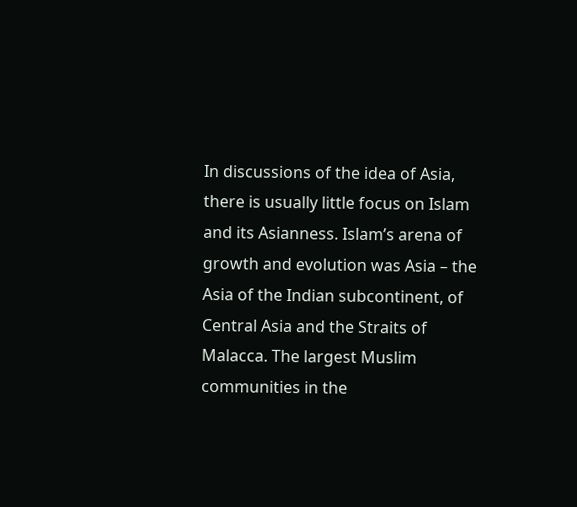In discussions of the idea of Asia, there is usually little focus on Islam and its Asianness. Islam’s arena of growth and evolution was Asia – the Asia of the Indian subcontinent, of Central Asia and the Straits of Malacca. The largest Muslim communities in the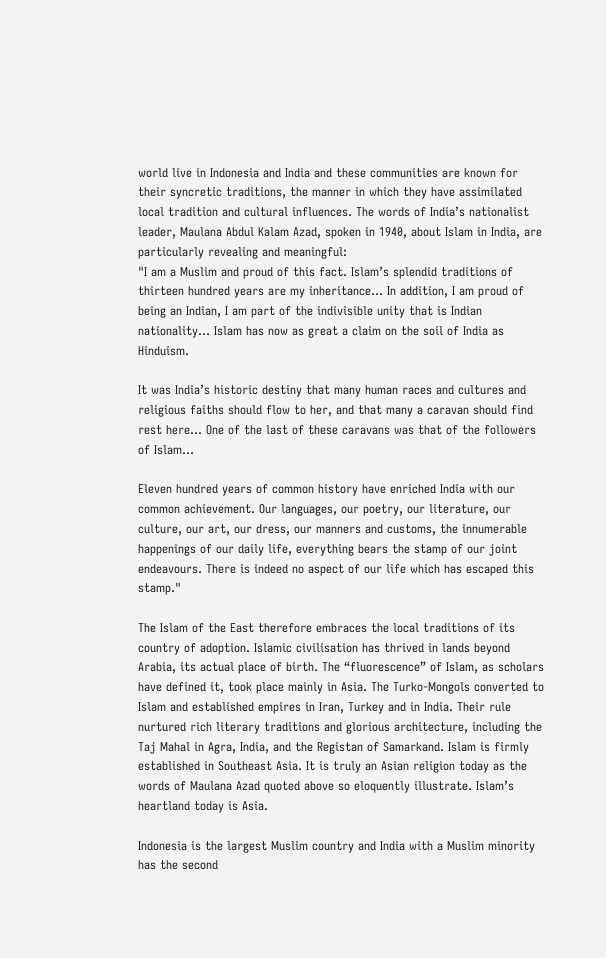world live in Indonesia and India and these communities are known for their syncretic traditions, the manner in which they have assimilated local tradition and cultural influences. The words of India’s nationalist leader, Maulana Abdul Kalam Azad, spoken in 1940, about Islam in India, are particularly revealing and meaningful:
"I am a Muslim and proud of this fact. Islam’s splendid traditions of thirteen hundred years are my inheritance… In addition, I am proud of being an Indian, I am part of the indivisible unity that is Indian nationality… Islam has now as great a claim on the soil of India as Hinduism.

It was India’s historic destiny that many human races and cultures and religious faiths should flow to her, and that many a caravan should find rest here… One of the last of these caravans was that of the followers of Islam…

Eleven hundred years of common history have enriched India with our common achievement. Our languages, our poetry, our literature, our culture, our art, our dress, our manners and customs, the innumerable happenings of our daily life, everything bears the stamp of our joint endeavours. There is indeed no aspect of our life which has escaped this stamp."

The Islam of the East therefore embraces the local traditions of its country of adoption. Islamic civilisation has thrived in lands beyond Arabia, its actual place of birth. The “fluorescence” of Islam, as scholars have defined it, took place mainly in Asia. The Turko-Mongols converted to Islam and established empires in Iran, Turkey and in India. Their rule nurtured rich literary traditions and glorious architecture, including the Taj Mahal in Agra, India, and the Registan of Samarkand. Islam is firmly established in Southeast Asia. It is truly an Asian religion today as the words of Maulana Azad quoted above so eloquently illustrate. Islam’s heartland today is Asia.

Indonesia is the largest Muslim country and India with a Muslim minority has the second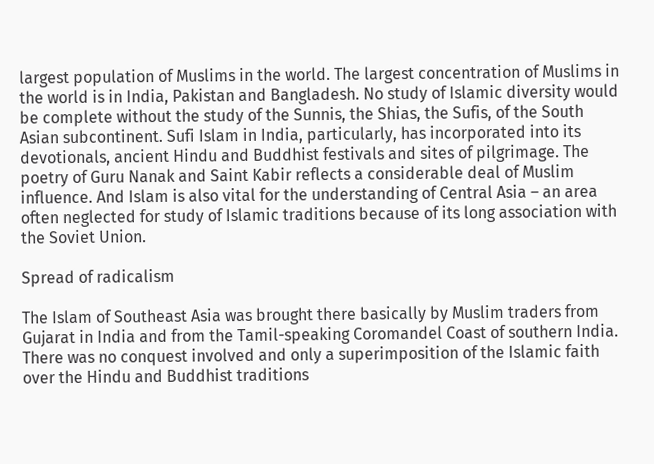largest population of Muslims in the world. The largest concentration of Muslims in the world is in India, Pakistan and Bangladesh. No study of Islamic diversity would be complete without the study of the Sunnis, the Shias, the Sufis, of the South Asian subcontinent. Sufi Islam in India, particularly, has incorporated into its devotionals, ancient Hindu and Buddhist festivals and sites of pilgrimage. The poetry of Guru Nanak and Saint Kabir reflects a considerable deal of Muslim influence. And Islam is also vital for the understanding of Central Asia – an area often neglected for study of Islamic traditions because of its long association with the Soviet Union.

Spread of radicalism

The Islam of Southeast Asia was brought there basically by Muslim traders from Gujarat in India and from the Tamil-speaking Coromandel Coast of southern India. There was no conquest involved and only a superimposition of the Islamic faith over the Hindu and Buddhist traditions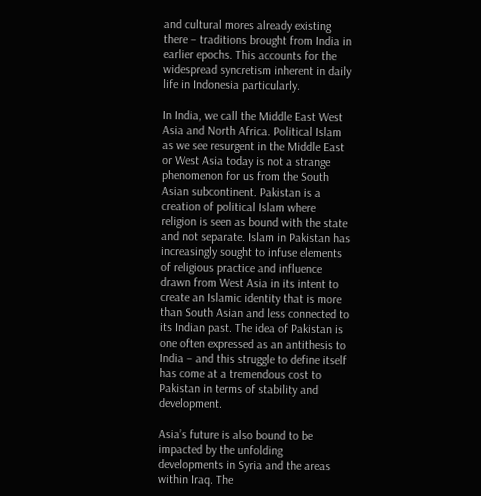and cultural mores already existing there – traditions brought from India in earlier epochs. This accounts for the widespread syncretism inherent in daily life in Indonesia particularly.

In India, we call the Middle East West Asia and North Africa. Political Islam as we see resurgent in the Middle East or West Asia today is not a strange phenomenon for us from the South Asian subcontinent. Pakistan is a creation of political Islam where religion is seen as bound with the state and not separate. Islam in Pakistan has increasingly sought to infuse elements of religious practice and influence drawn from West Asia in its intent to create an Islamic identity that is more than South Asian and less connected to its Indian past. The idea of Pakistan is one often expressed as an antithesis to India – and this struggle to define itself has come at a tremendous cost to Pakistan in terms of stability and development.

Asia’s future is also bound to be impacted by the unfolding developments in Syria and the areas within Iraq. The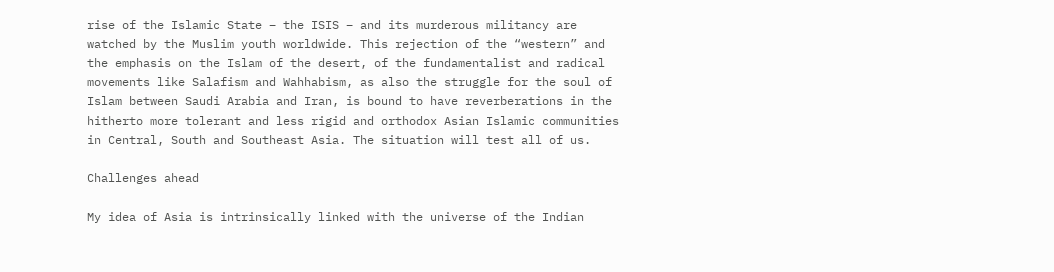rise of the Islamic State – the ISIS – and its murderous militancy are watched by the Muslim youth worldwide. This rejection of the “western” and the emphasis on the Islam of the desert, of the fundamentalist and radical movements like Salafism and Wahhabism, as also the struggle for the soul of Islam between Saudi Arabia and Iran, is bound to have reverberations in the hitherto more tolerant and less rigid and orthodox Asian Islamic communities in Central, South and Southeast Asia. The situation will test all of us.

Challenges ahead

My idea of Asia is intrinsically linked with the universe of the Indian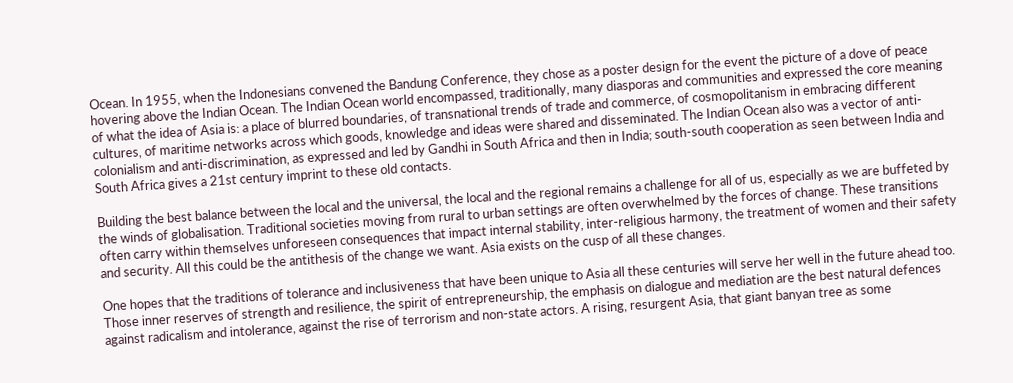Ocean. In 1955, when the Indonesians convened the Bandung Conference, they chose as a poster design for the event the picture of a dove of peace hovering above the Indian Ocean. The Indian Ocean world encompassed, traditionally, many diasporas and communities and expressed the core meaning of what the idea of Asia is: a place of blurred boundaries, of transnational trends of trade and commerce, of cosmopolitanism in embracing different cultures, of maritime networks across which goods, knowledge and ideas were shared and disseminated. The Indian Ocean also was a vector of anti-colonialism and anti-discrimination, as expressed and led by Gandhi in South Africa and then in India; south-south cooperation as seen between India and South Africa gives a 21st century imprint to these old contacts.

Building the best balance between the local and the universal, the local and the regional remains a challenge for all of us, especially as we are buffeted by the winds of globalisation. Traditional societies moving from rural to urban settings are often overwhelmed by the forces of change. These transitions often carry within themselves unforeseen consequences that impact internal stability, inter-religious harmony, the treatment of women and their safety and security. All this could be the antithesis of the change we want. Asia exists on the cusp of all these changes.

One hopes that the traditions of tolerance and inclusiveness that have been unique to Asia all these centuries will serve her well in the future ahead too. Those inner reserves of strength and resilience, the spirit of entrepreneurship, the emphasis on dialogue and mediation are the best natural defences against radicalism and intolerance, against the rise of terrorism and non-state actors. A rising, resurgent Asia, that giant banyan tree as some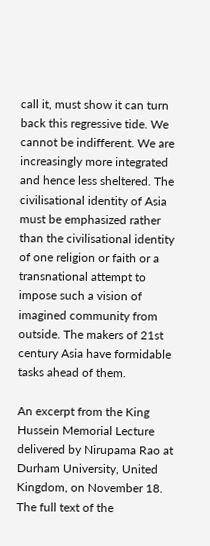call it, must show it can turn back this regressive tide. We cannot be indifferent. We are increasingly more integrated and hence less sheltered. The civilisational identity of Asia must be emphasized rather than the civilisational identity of one religion or faith or a transnational attempt to impose such a vision of imagined community from outside. The makers of 21st century Asia have formidable tasks ahead of them.

An excerpt from the King Hussein Memorial Lecture delivered by Nirupama Rao at Durham University, United Kingdom, on November 18. The full text of the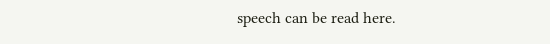speech can be read here.